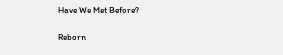Have We Met Before?

Reborn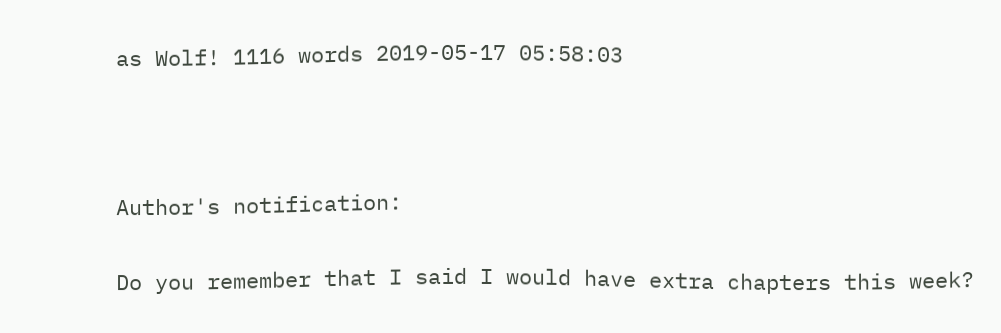as Wolf! 1116 words 2019-05-17 05:58:03



Author's notification:

Do you remember that I said I would have extra chapters this week?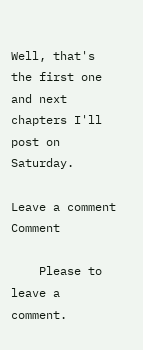Well, that's the first one and next chapters I'll post on Saturday.

Leave a comment Comment

    Please to leave a comment.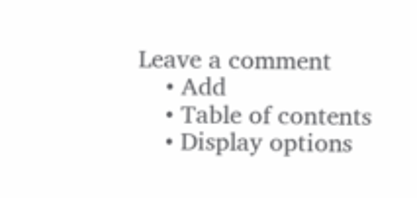Leave a comment
    • Add
    • Table of contents
    • Display options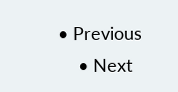• Previous
    • Next